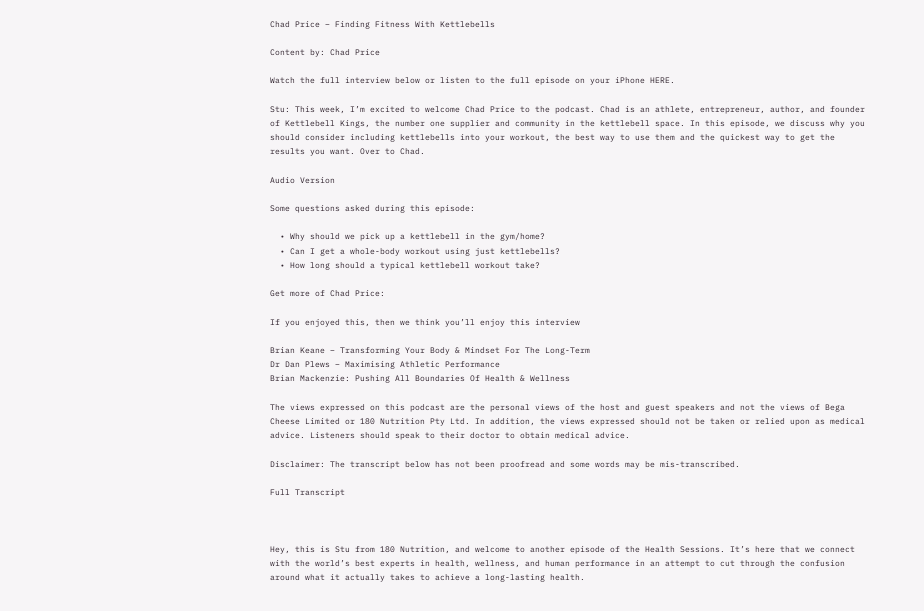Chad Price – Finding Fitness With Kettlebells

Content by: Chad Price

Watch the full interview below or listen to the full episode on your iPhone HERE.

Stu: This week, I’m excited to welcome Chad Price to the podcast. Chad is an athlete, entrepreneur, author, and founder of Kettlebell Kings, the number one supplier and community in the kettlebell space. In this episode, we discuss why you should consider including kettlebells into your workout, the best way to use them and the quickest way to get the results you want. Over to Chad.

Audio Version

Some questions asked during this episode:

  • Why should we pick up a kettlebell in the gym/home?
  • Can I get a whole-body workout using just kettlebells?
  • How long should a typical kettlebell workout take?

Get more of Chad Price:

If you enjoyed this, then we think you’ll enjoy this interview

Brian Keane – Transforming Your Body & Mindset For The Long-Term
Dr Dan Plews – Maximising Athletic Performance
Brian Mackenzie: Pushing All Boundaries Of Health & Wellness

The views expressed on this podcast are the personal views of the host and guest speakers and not the views of Bega Cheese Limited or 180 Nutrition Pty Ltd. In addition, the views expressed should not be taken or relied upon as medical advice. Listeners should speak to their doctor to obtain medical advice.

Disclaimer: The transcript below has not been proofread and some words may be mis-transcribed.

Full Transcript



Hey, this is Stu from 180 Nutrition, and welcome to another episode of the Health Sessions. It’s here that we connect with the world’s best experts in health, wellness, and human performance in an attempt to cut through the confusion around what it actually takes to achieve a long-lasting health.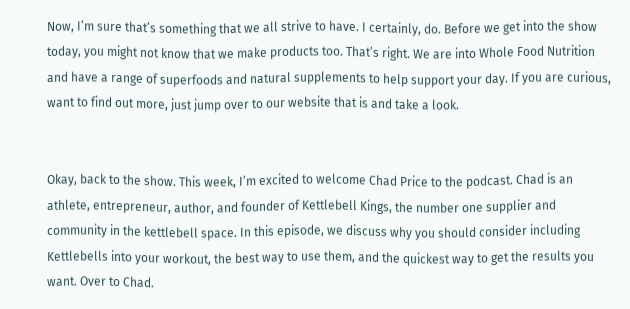Now, I’m sure that’s something that we all strive to have. I certainly, do. Before we get into the show today, you might not know that we make products too. That’s right. We are into Whole Food Nutrition and have a range of superfoods and natural supplements to help support your day. If you are curious, want to find out more, just jump over to our website that is and take a look.


Okay, back to the show. This week, I’m excited to welcome Chad Price to the podcast. Chad is an athlete, entrepreneur, author, and founder of Kettlebell Kings, the number one supplier and community in the kettlebell space. In this episode, we discuss why you should consider including Kettlebells into your workout, the best way to use them, and the quickest way to get the results you want. Over to Chad.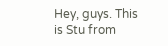Hey, guys. This is Stu from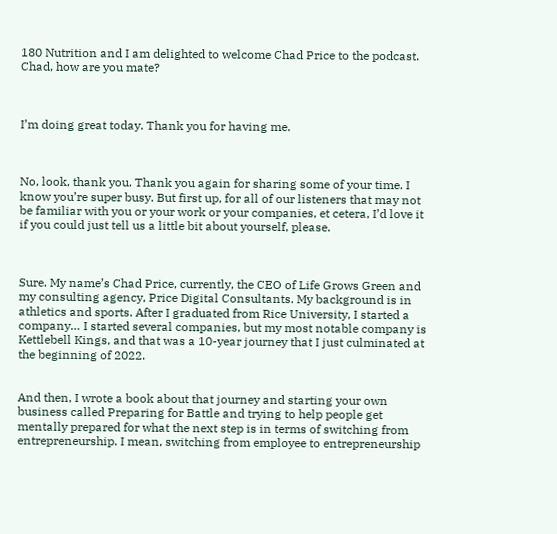180 Nutrition and I am delighted to welcome Chad Price to the podcast. Chad, how are you mate?



I’m doing great today. Thank you for having me.



No, look, thank you. Thank you again for sharing some of your time. I know you’re super busy. But first up, for all of our listeners that may not be familiar with you or your work or your companies, et cetera, I’d love it if you could just tell us a little bit about yourself, please.



Sure. My name’s Chad Price, currently, the CEO of Life Grows Green and my consulting agency, Price Digital Consultants. My background is in athletics and sports. After I graduated from Rice University, I started a company… I started several companies, but my most notable company is Kettlebell Kings, and that was a 10-year journey that I just culminated at the beginning of 2022.


And then, I wrote a book about that journey and starting your own business called Preparing for Battle and trying to help people get mentally prepared for what the next step is in terms of switching from entrepreneurship. I mean, switching from employee to entrepreneurship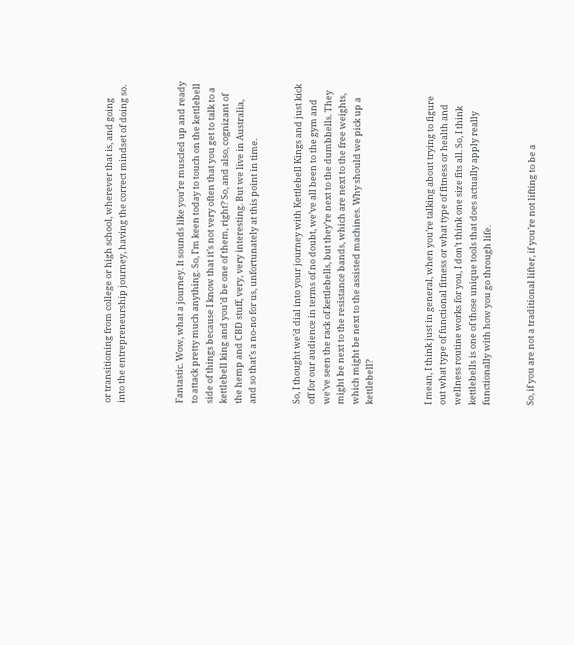or transitioning from college or high school, wherever that is, and going into the entrepreneurship journey, having the correct mindset of doing so.



Fantastic. Wow, what a journey. It sounds like you’re muscled up and ready to attack pretty much anything. So, I’m keen today to touch on the kettlebell side of things because I know that it’s not very often that you get to talk to a kettlebell king and you’d be one of them, right? So, and also, cognizant of the hemp and CBD stuff, very, very interesting. But we live in Australia, and so that’s a no-no for us, unfortunately at this point in time.


So, I thought we’d dial into your journey with Kettlebell Kings and just kick off for our audience in terms of no doubt, we’ve all been to the gym and we’ve seen the rack of kettlebells, but they’re next to the dumbbells. They might be next to the resistance bands, which are next to the free weights, which might be next to the assisted machines. Why should we pick up a kettlebell?



I mean, I think just in general, when you’re talking about trying to figure out what type of functional fitness or what type of fitness or health and wellness routine works for you, I don’t think one size fits all. So, I think kettlebells is one of those unique tools that does actually apply really functionally with how you go through life.


So, if you are not a traditional lifter, if you’re not lifting to be a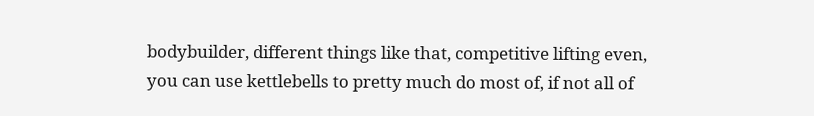bodybuilder, different things like that, competitive lifting even, you can use kettlebells to pretty much do most of, if not all of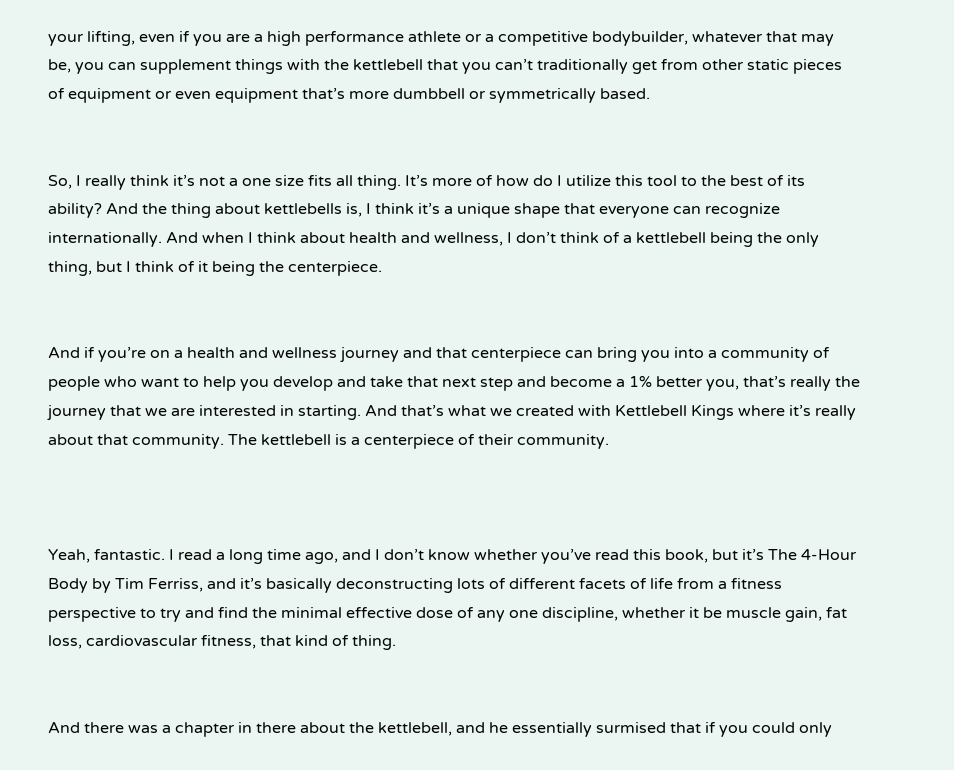your lifting, even if you are a high performance athlete or a competitive bodybuilder, whatever that may be, you can supplement things with the kettlebell that you can’t traditionally get from other static pieces of equipment or even equipment that’s more dumbbell or symmetrically based.


So, I really think it’s not a one size fits all thing. It’s more of how do I utilize this tool to the best of its ability? And the thing about kettlebells is, I think it’s a unique shape that everyone can recognize internationally. And when I think about health and wellness, I don’t think of a kettlebell being the only thing, but I think of it being the centerpiece.


And if you’re on a health and wellness journey and that centerpiece can bring you into a community of people who want to help you develop and take that next step and become a 1% better you, that’s really the journey that we are interested in starting. And that’s what we created with Kettlebell Kings where it’s really about that community. The kettlebell is a centerpiece of their community.



Yeah, fantastic. I read a long time ago, and I don’t know whether you’ve read this book, but it’s The 4-Hour Body by Tim Ferriss, and it’s basically deconstructing lots of different facets of life from a fitness perspective to try and find the minimal effective dose of any one discipline, whether it be muscle gain, fat loss, cardiovascular fitness, that kind of thing.


And there was a chapter in there about the kettlebell, and he essentially surmised that if you could only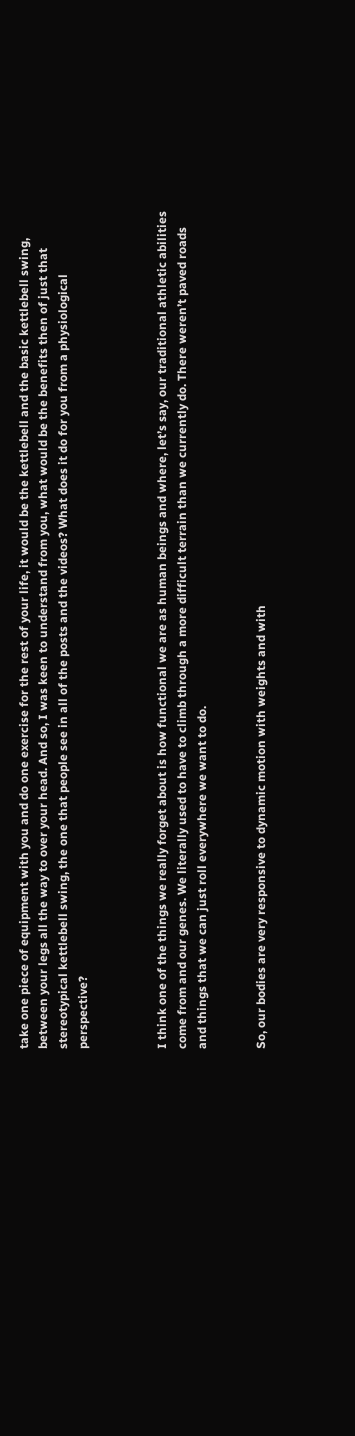take one piece of equipment with you and do one exercise for the rest of your life, it would be the kettlebell and the basic kettlebell swing, between your legs all the way to over your head. And so, I was keen to understand from you, what would be the benefits then of just that stereotypical kettlebell swing, the one that people see in all of the posts and the videos? What does it do for you from a physiological perspective?



I think one of the things we really forget about is how functional we are as human beings and where, let’s say, our traditional athletic abilities come from and our genes. We literally used to have to climb through a more difficult terrain than we currently do. There weren’t paved roads and things that we can just roll everywhere we want to do.


So, our bodies are very responsive to dynamic motion with weights and with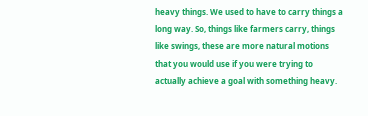heavy things. We used to have to carry things a long way. So, things like farmers carry, things like swings, these are more natural motions that you would use if you were trying to actually achieve a goal with something heavy.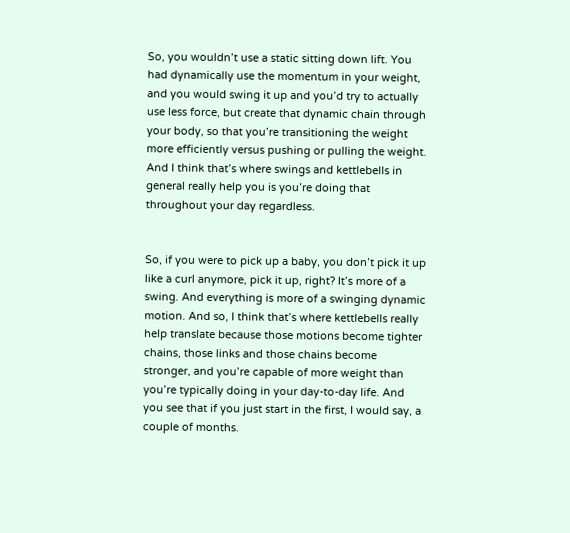So, you wouldn’t use a static sitting down lift. You had dynamically use the momentum in your weight, and you would swing it up and you’d try to actually use less force, but create that dynamic chain through your body, so that you’re transitioning the weight more efficiently versus pushing or pulling the weight. And I think that’s where swings and kettlebells in general really help you is you’re doing that throughout your day regardless.


So, if you were to pick up a baby, you don’t pick it up like a curl anymore, pick it up, right? It’s more of a swing. And everything is more of a swinging dynamic motion. And so, I think that’s where kettlebells really help translate because those motions become tighter chains, those links and those chains become stronger, and you’re capable of more weight than you’re typically doing in your day-to-day life. And you see that if you just start in the first, I would say, a couple of months.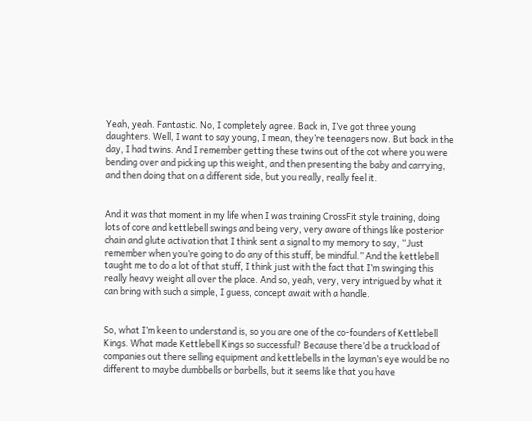Yeah, yeah. Fantastic. No, I completely agree. Back in, I’ve got three young daughters. Well, I want to say young, I mean, they’re teenagers now. But back in the day, I had twins. And I remember getting these twins out of the cot where you were bending over and picking up this weight, and then presenting the baby and carrying, and then doing that on a different side, but you really, really feel it.


And it was that moment in my life when I was training CrossFit style training, doing lots of core and kettlebell swings and being very, very aware of things like posterior chain and glute activation that I think sent a signal to my memory to say, “Just remember when you’re going to do any of this stuff, be mindful.” And the kettlebell taught me to do a lot of that stuff, I think just with the fact that I’m swinging this really heavy weight all over the place. And so, yeah, very, very intrigued by what it can bring with such a simple, I guess, concept await with a handle.


So, what I’m keen to understand is, so you are one of the co-founders of Kettlebell Kings. What made Kettlebell Kings so successful? Because there’d be a truckload of companies out there selling equipment and kettlebells in the layman’s eye would be no different to maybe dumbbells or barbells, but it seems like that you have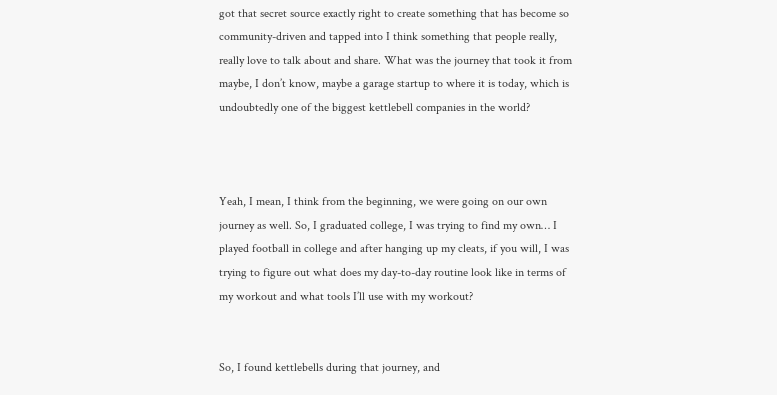got that secret source exactly right to create something that has become so community-driven and tapped into I think something that people really, really love to talk about and share. What was the journey that took it from maybe, I don’t know, maybe a garage startup to where it is today, which is undoubtedly one of the biggest kettlebell companies in the world?



Yeah, I mean, I think from the beginning, we were going on our own journey as well. So, I graduated college, I was trying to find my own… I played football in college and after hanging up my cleats, if you will, I was trying to figure out what does my day-to-day routine look like in terms of my workout and what tools I’ll use with my workout?


So, I found kettlebells during that journey, and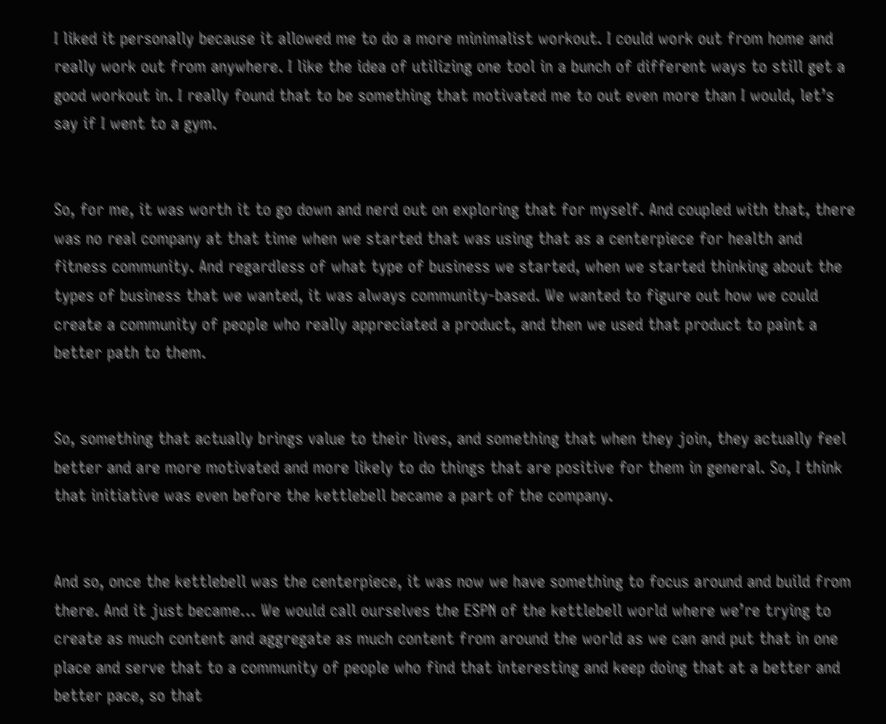I liked it personally because it allowed me to do a more minimalist workout. I could work out from home and really work out from anywhere. I like the idea of utilizing one tool in a bunch of different ways to still get a good workout in. I really found that to be something that motivated me to out even more than I would, let’s say if I went to a gym.


So, for me, it was worth it to go down and nerd out on exploring that for myself. And coupled with that, there was no real company at that time when we started that was using that as a centerpiece for health and fitness community. And regardless of what type of business we started, when we started thinking about the types of business that we wanted, it was always community-based. We wanted to figure out how we could create a community of people who really appreciated a product, and then we used that product to paint a better path to them.


So, something that actually brings value to their lives, and something that when they join, they actually feel better and are more motivated and more likely to do things that are positive for them in general. So, I think that initiative was even before the kettlebell became a part of the company.


And so, once the kettlebell was the centerpiece, it was now we have something to focus around and build from there. And it just became… We would call ourselves the ESPN of the kettlebell world where we’re trying to create as much content and aggregate as much content from around the world as we can and put that in one place and serve that to a community of people who find that interesting and keep doing that at a better and better pace, so that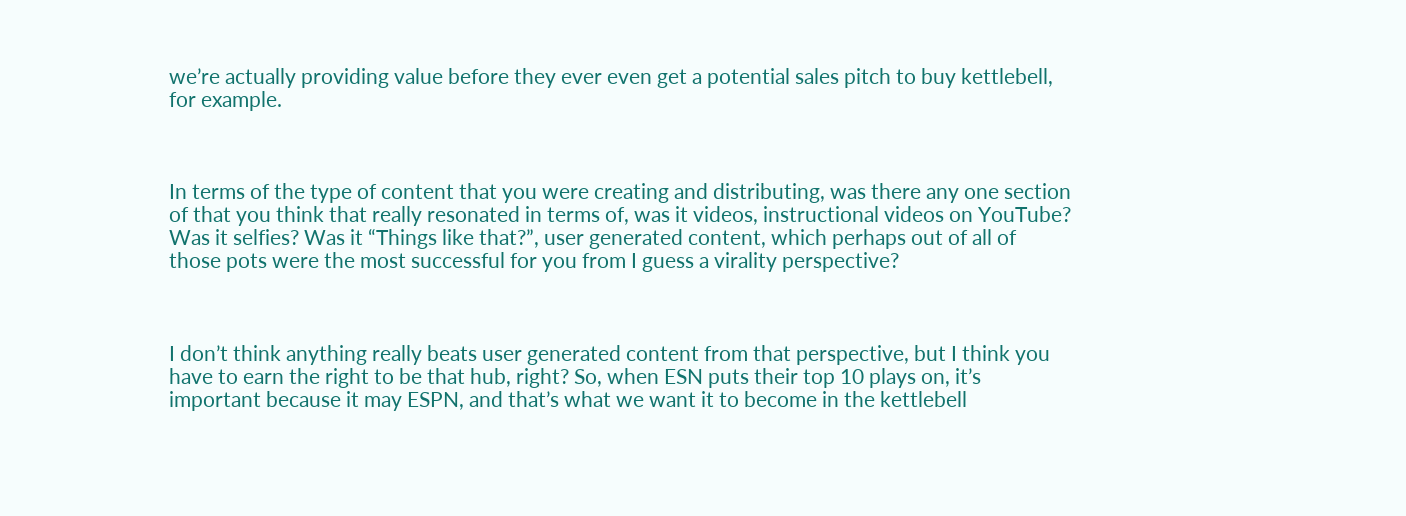we’re actually providing value before they ever even get a potential sales pitch to buy kettlebell, for example.



In terms of the type of content that you were creating and distributing, was there any one section of that you think that really resonated in terms of, was it videos, instructional videos on YouTube? Was it selfies? Was it “Things like that?”, user generated content, which perhaps out of all of those pots were the most successful for you from I guess a virality perspective?



I don’t think anything really beats user generated content from that perspective, but I think you have to earn the right to be that hub, right? So, when ESN puts their top 10 plays on, it’s important because it may ESPN, and that’s what we want it to become in the kettlebell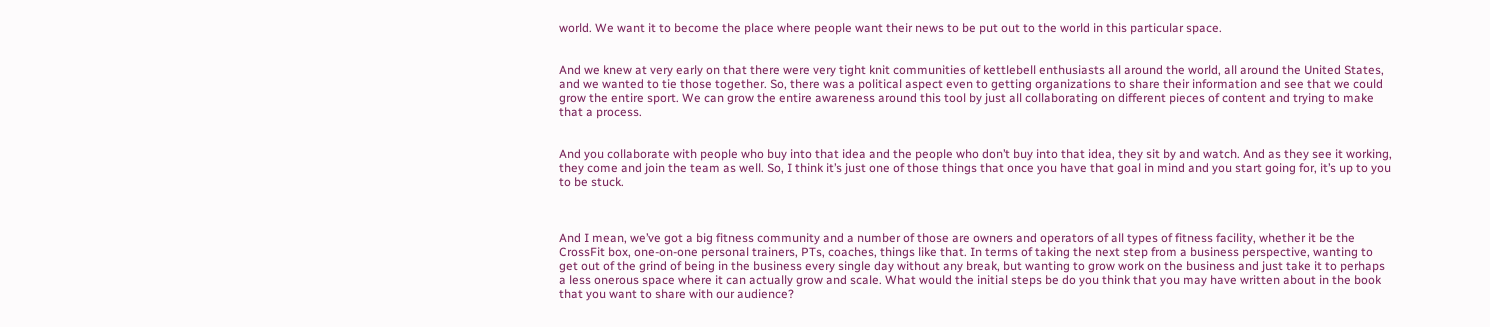world. We want it to become the place where people want their news to be put out to the world in this particular space.


And we knew at very early on that there were very tight knit communities of kettlebell enthusiasts all around the world, all around the United States, and we wanted to tie those together. So, there was a political aspect even to getting organizations to share their information and see that we could grow the entire sport. We can grow the entire awareness around this tool by just all collaborating on different pieces of content and trying to make that a process.


And you collaborate with people who buy into that idea and the people who don’t buy into that idea, they sit by and watch. And as they see it working, they come and join the team as well. So, I think it’s just one of those things that once you have that goal in mind and you start going for, it’s up to you to be stuck.



And I mean, we’ve got a big fitness community and a number of those are owners and operators of all types of fitness facility, whether it be the CrossFit box, one-on-one personal trainers, PTs, coaches, things like that. In terms of taking the next step from a business perspective, wanting to get out of the grind of being in the business every single day without any break, but wanting to grow work on the business and just take it to perhaps a less onerous space where it can actually grow and scale. What would the initial steps be do you think that you may have written about in the book that you want to share with our audience?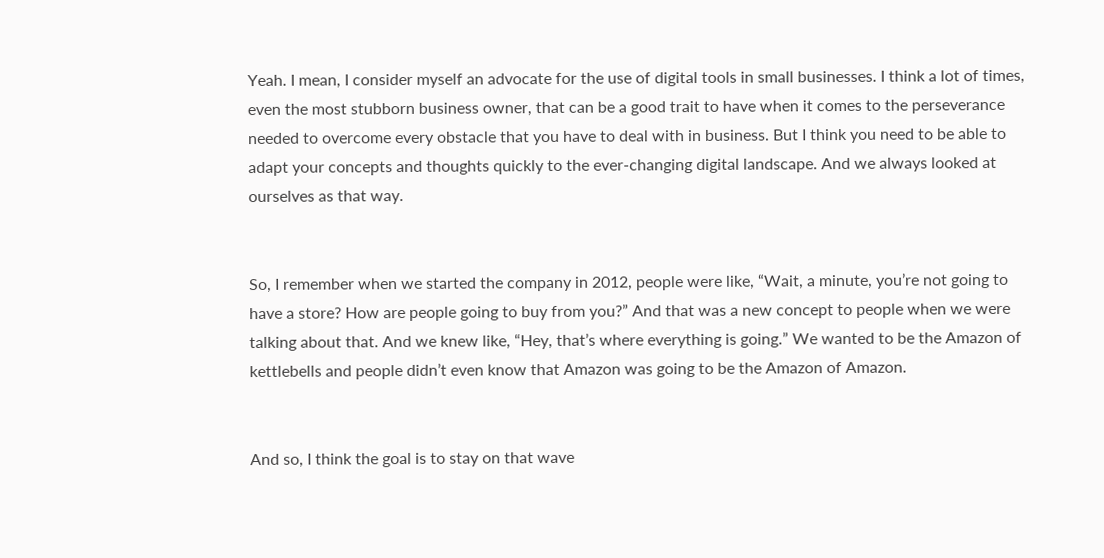Yeah. I mean, I consider myself an advocate for the use of digital tools in small businesses. I think a lot of times, even the most stubborn business owner, that can be a good trait to have when it comes to the perseverance needed to overcome every obstacle that you have to deal with in business. But I think you need to be able to adapt your concepts and thoughts quickly to the ever-changing digital landscape. And we always looked at ourselves as that way.


So, I remember when we started the company in 2012, people were like, “Wait, a minute, you’re not going to have a store? How are people going to buy from you?” And that was a new concept to people when we were talking about that. And we knew like, “Hey, that’s where everything is going.” We wanted to be the Amazon of kettlebells and people didn’t even know that Amazon was going to be the Amazon of Amazon.


And so, I think the goal is to stay on that wave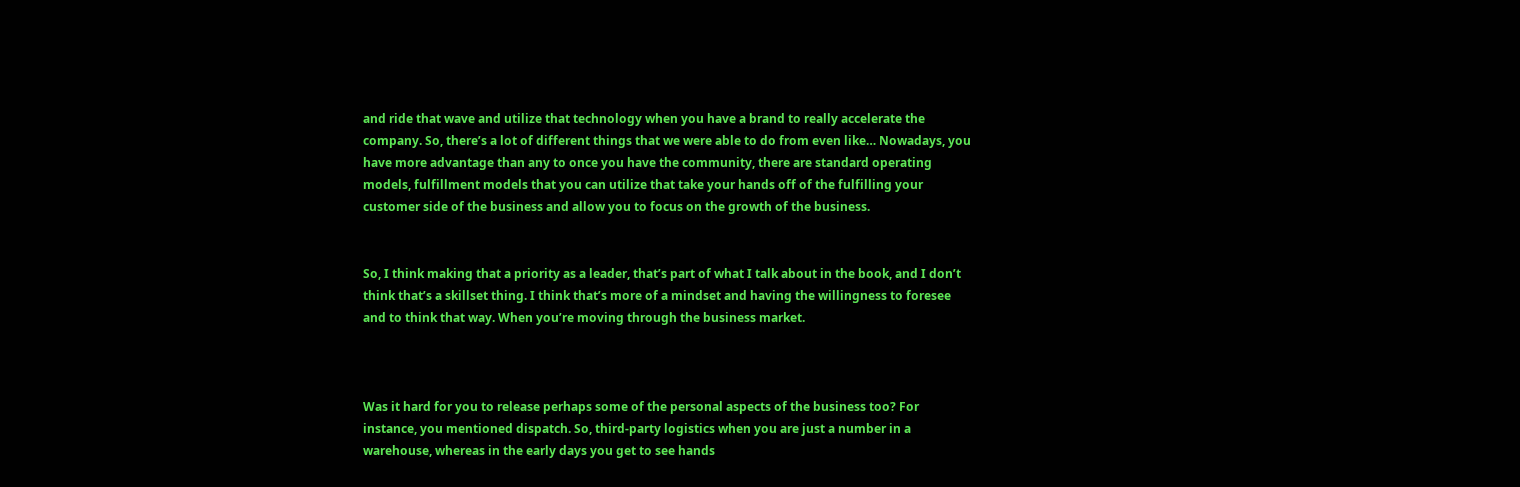and ride that wave and utilize that technology when you have a brand to really accelerate the company. So, there’s a lot of different things that we were able to do from even like… Nowadays, you have more advantage than any to once you have the community, there are standard operating models, fulfillment models that you can utilize that take your hands off of the fulfilling your customer side of the business and allow you to focus on the growth of the business.


So, I think making that a priority as a leader, that’s part of what I talk about in the book, and I don’t think that’s a skillset thing. I think that’s more of a mindset and having the willingness to foresee and to think that way. When you’re moving through the business market.



Was it hard for you to release perhaps some of the personal aspects of the business too? For instance, you mentioned dispatch. So, third-party logistics when you are just a number in a warehouse, whereas in the early days you get to see hands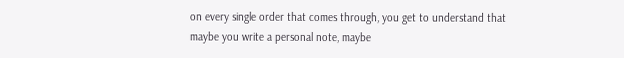on every single order that comes through, you get to understand that maybe you write a personal note, maybe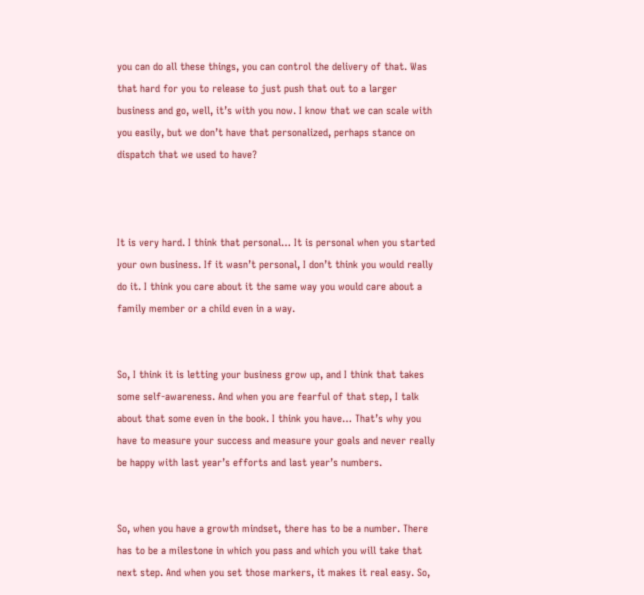you can do all these things, you can control the delivery of that. Was that hard for you to release to just push that out to a larger business and go, well, it’s with you now. I know that we can scale with you easily, but we don’t have that personalized, perhaps stance on dispatch that we used to have?



It is very hard. I think that personal… It is personal when you started your own business. If it wasn’t personal, I don’t think you would really do it. I think you care about it the same way you would care about a family member or a child even in a way.


So, I think it is letting your business grow up, and I think that takes some self-awareness. And when you are fearful of that step, I talk about that some even in the book. I think you have… That’s why you have to measure your success and measure your goals and never really be happy with last year’s efforts and last year’s numbers.


So, when you have a growth mindset, there has to be a number. There has to be a milestone in which you pass and which you will take that next step. And when you set those markers, it makes it real easy. So,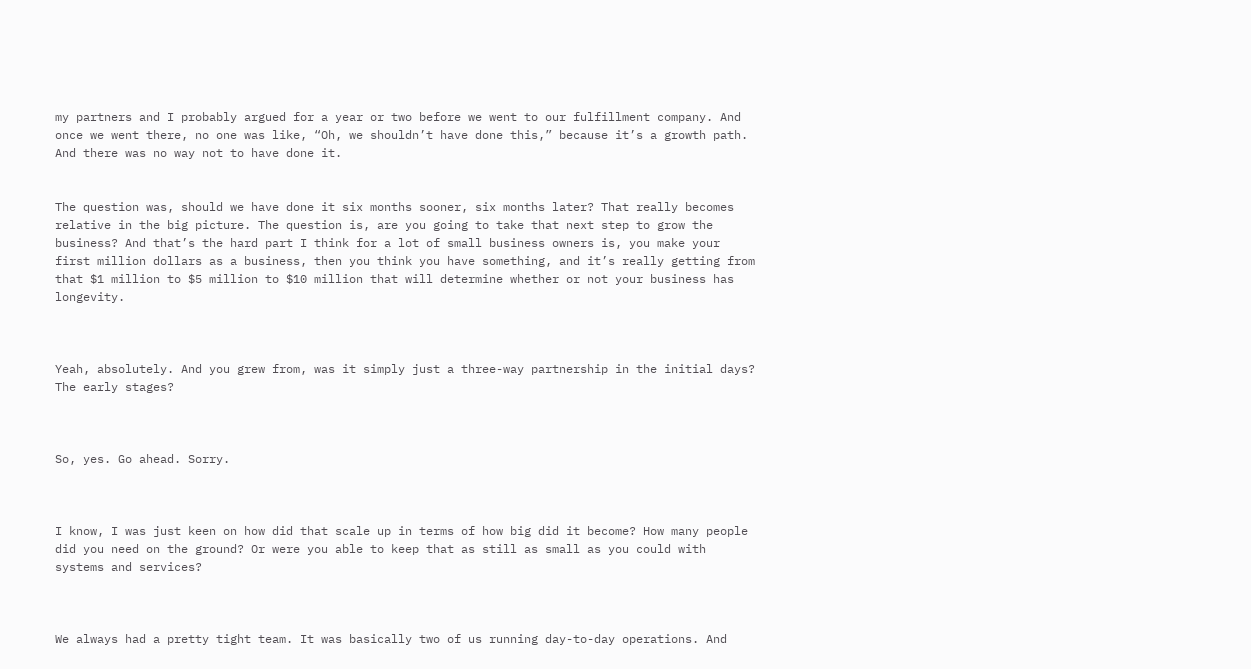my partners and I probably argued for a year or two before we went to our fulfillment company. And once we went there, no one was like, “Oh, we shouldn’t have done this,” because it’s a growth path. And there was no way not to have done it.


The question was, should we have done it six months sooner, six months later? That really becomes relative in the big picture. The question is, are you going to take that next step to grow the business? And that’s the hard part I think for a lot of small business owners is, you make your first million dollars as a business, then you think you have something, and it’s really getting from that $1 million to $5 million to $10 million that will determine whether or not your business has longevity.



Yeah, absolutely. And you grew from, was it simply just a three-way partnership in the initial days? The early stages?



So, yes. Go ahead. Sorry.



I know, I was just keen on how did that scale up in terms of how big did it become? How many people did you need on the ground? Or were you able to keep that as still as small as you could with systems and services?



We always had a pretty tight team. It was basically two of us running day-to-day operations. And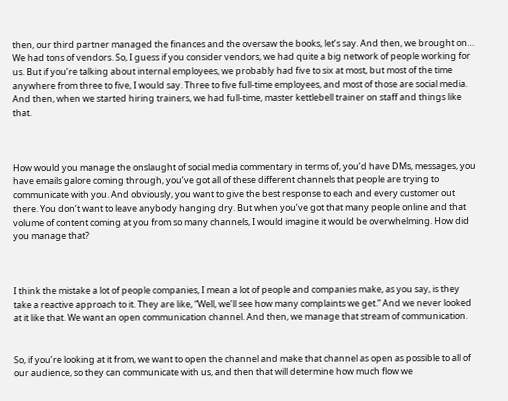then, our third partner managed the finances and the oversaw the books, let’s say. And then, we brought on… We had tons of vendors. So, I guess if you consider vendors, we had quite a big network of people working for us. But if you’re talking about internal employees, we probably had five to six at most, but most of the time anywhere from three to five, I would say. Three to five full-time employees, and most of those are social media. And then, when we started hiring trainers, we had full-time, master kettlebell trainer on staff and things like that.



How would you manage the onslaught of social media commentary in terms of, you’d have DMs, messages, you have emails galore coming through, you’ve got all of these different channels that people are trying to communicate with you. And obviously, you want to give the best response to each and every customer out there. You don’t want to leave anybody hanging dry. But when you’ve got that many people online and that volume of content coming at you from so many channels, I would imagine it would be overwhelming. How did you manage that?



I think the mistake a lot of people companies, I mean a lot of people and companies make, as you say, is they take a reactive approach to it. They are like, “Well, we’ll see how many complaints we get.” And we never looked at it like that. We want an open communication channel. And then, we manage that stream of communication.


So, if you’re looking at it from, we want to open the channel and make that channel as open as possible to all of our audience, so they can communicate with us, and then that will determine how much flow we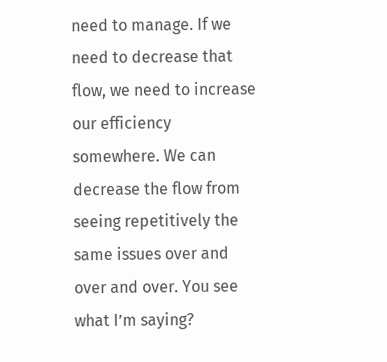need to manage. If we need to decrease that flow, we need to increase our efficiency somewhere. We can decrease the flow from seeing repetitively the same issues over and over and over. You see what I’m saying?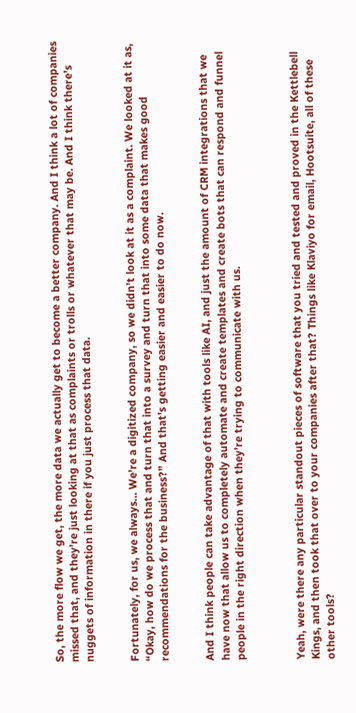So, the more flow we get, the more data we actually get to become a better company. And I think a lot of companies missed that, and they’re just looking at that as complaints or trolls or whatever that may be. And I think there’s nuggets of information in there if you just process that data.


Fortunately, for us, we always… We’re a digitized company, so we didn’t look at it as a complaint. We looked at it as, “Okay, how do we process that and turn that into a survey and turn that into some data that makes good recommendations for the business?” And that’s getting easier and easier to do now.


And I think people can take advantage of that with tools like AI, and just the amount of CRM integrations that we have now that allow us to completely automate and create templates and create bots that can respond and funnel people in the right direction when they’re trying to communicate with us.



Yeah, were there any particular standout pieces of software that you tried and tested and proved in the Kettlebell Kings, and then took that over to your companies after that? Things like Klaviyo for email, Hootsuite, all of these other tools?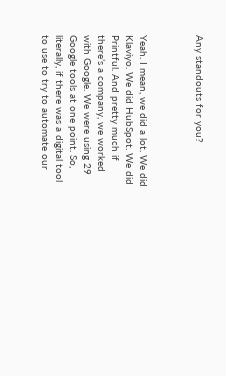Any standouts for you?



Yeah. I mean, we did a lot. We did Klaviyo. We did HubSpot. We did Printful. And pretty much if there’s a company, we worked with Google. We were using 29 Google tools at one point. So, literally, if there was a digital tool to use to try to automate our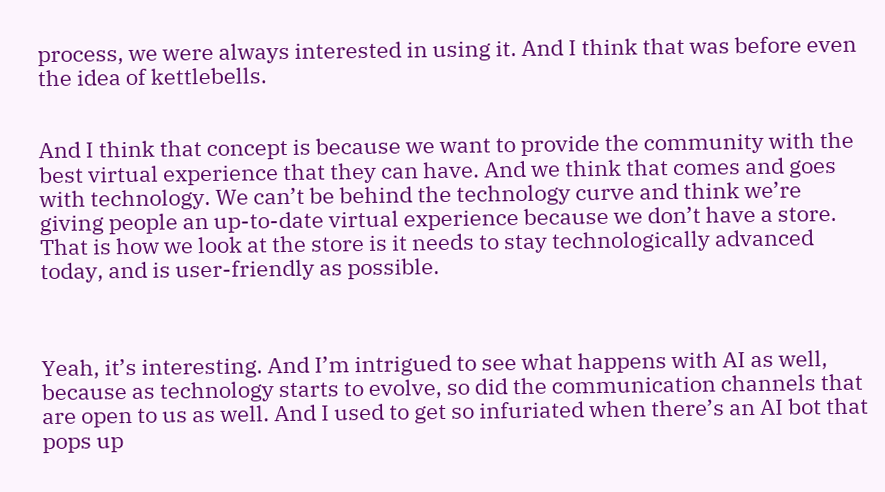process, we were always interested in using it. And I think that was before even the idea of kettlebells.


And I think that concept is because we want to provide the community with the best virtual experience that they can have. And we think that comes and goes with technology. We can’t be behind the technology curve and think we’re giving people an up-to-date virtual experience because we don’t have a store. That is how we look at the store is it needs to stay technologically advanced today, and is user-friendly as possible.



Yeah, it’s interesting. And I’m intrigued to see what happens with AI as well, because as technology starts to evolve, so did the communication channels that are open to us as well. And I used to get so infuriated when there’s an AI bot that pops up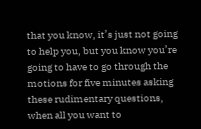that you know, it’s just not going to help you, but you know you’re going to have to go through the motions for five minutes asking these rudimentary questions, when all you want to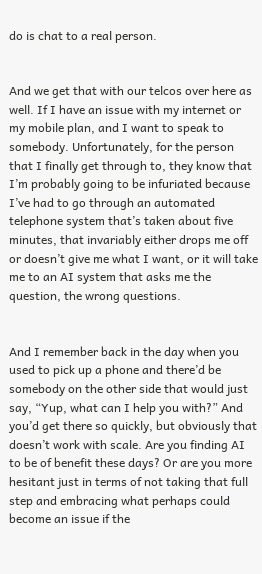do is chat to a real person.


And we get that with our telcos over here as well. If I have an issue with my internet or my mobile plan, and I want to speak to somebody. Unfortunately, for the person that I finally get through to, they know that I’m probably going to be infuriated because I’ve had to go through an automated telephone system that’s taken about five minutes, that invariably either drops me off or doesn’t give me what I want, or it will take me to an AI system that asks me the question, the wrong questions.


And I remember back in the day when you used to pick up a phone and there’d be somebody on the other side that would just say, “Yup, what can I help you with?” And you’d get there so quickly, but obviously that doesn’t work with scale. Are you finding AI to be of benefit these days? Or are you more hesitant just in terms of not taking that full step and embracing what perhaps could become an issue if the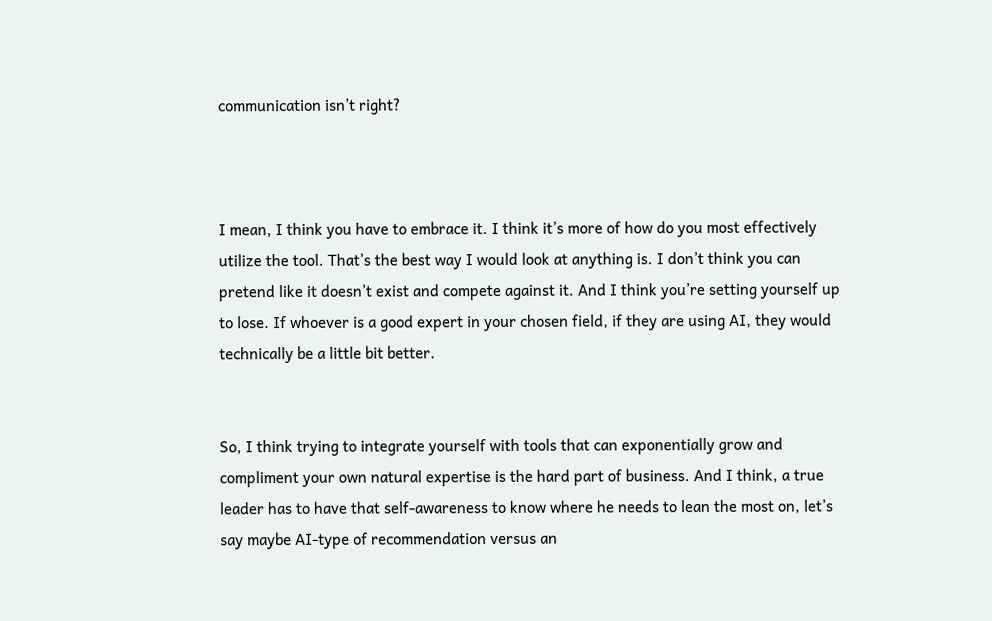communication isn’t right?



I mean, I think you have to embrace it. I think it’s more of how do you most effectively utilize the tool. That’s the best way I would look at anything is. I don’t think you can pretend like it doesn’t exist and compete against it. And I think you’re setting yourself up to lose. If whoever is a good expert in your chosen field, if they are using AI, they would technically be a little bit better.


So, I think trying to integrate yourself with tools that can exponentially grow and compliment your own natural expertise is the hard part of business. And I think, a true leader has to have that self-awareness to know where he needs to lean the most on, let’s say maybe AI-type of recommendation versus an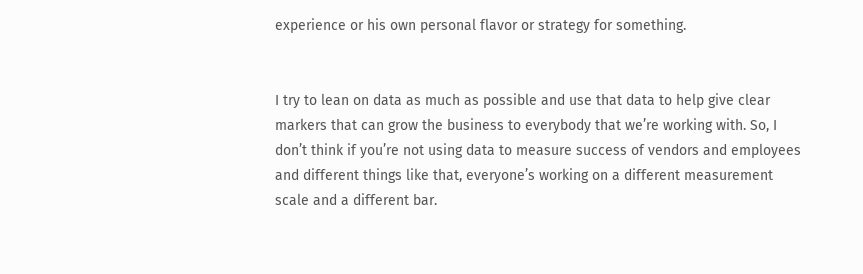experience or his own personal flavor or strategy for something.


I try to lean on data as much as possible and use that data to help give clear markers that can grow the business to everybody that we’re working with. So, I don’t think if you’re not using data to measure success of vendors and employees and different things like that, everyone’s working on a different measurement scale and a different bar.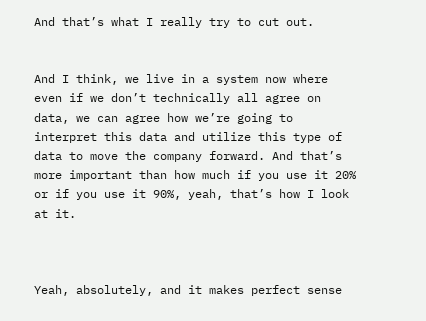And that’s what I really try to cut out.


And I think, we live in a system now where even if we don’t technically all agree on data, we can agree how we’re going to interpret this data and utilize this type of data to move the company forward. And that’s more important than how much if you use it 20% or if you use it 90%, yeah, that’s how I look at it.



Yeah, absolutely, and it makes perfect sense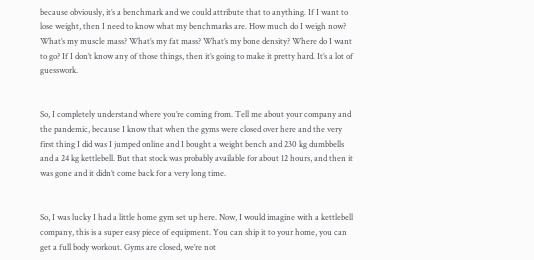because obviously, it’s a benchmark and we could attribute that to anything. If I want to lose weight, then I need to know what my benchmarks are. How much do I weigh now? What’s my muscle mass? What’s my fat mass? What’s my bone density? Where do I want to go? If I don’t know any of those things, then it’s going to make it pretty hard. It’s a lot of guesswork.


So, I completely understand where you’re coming from. Tell me about your company and the pandemic, because I know that when the gyms were closed over here and the very first thing I did was I jumped online and I bought a weight bench and 230 kg dumbbells and a 24 kg kettlebell. But that stock was probably available for about 12 hours, and then it was gone and it didn’t come back for a very long time.


So, I was lucky I had a little home gym set up here. Now, I would imagine with a kettlebell company, this is a super easy piece of equipment. You can ship it to your home, you can get a full body workout. Gyms are closed, we’re not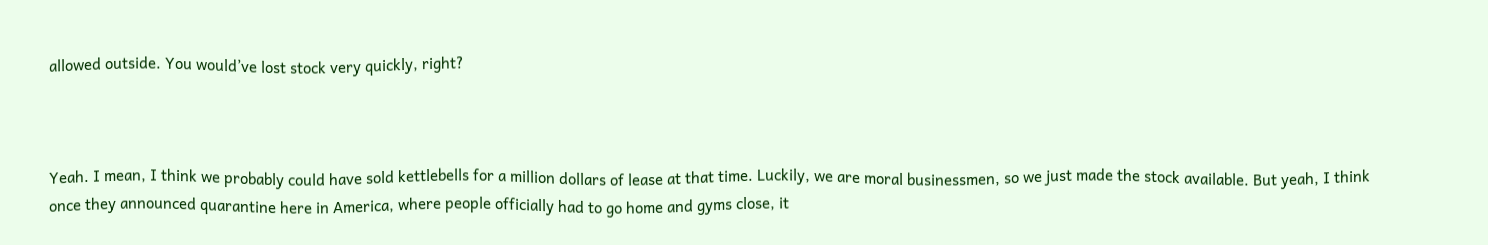allowed outside. You would’ve lost stock very quickly, right?



Yeah. I mean, I think we probably could have sold kettlebells for a million dollars of lease at that time. Luckily, we are moral businessmen, so we just made the stock available. But yeah, I think once they announced quarantine here in America, where people officially had to go home and gyms close, it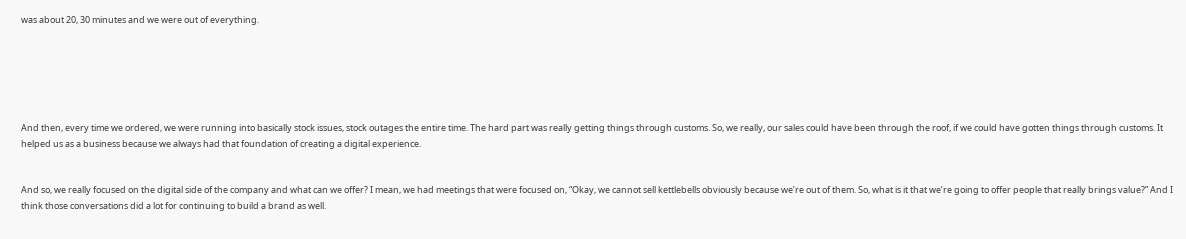was about 20, 30 minutes and we were out of everything.






And then, every time we ordered, we were running into basically stock issues, stock outages the entire time. The hard part was really getting things through customs. So, we really, our sales could have been through the roof, if we could have gotten things through customs. It helped us as a business because we always had that foundation of creating a digital experience.


And so, we really focused on the digital side of the company and what can we offer? I mean, we had meetings that were focused on, “Okay, we cannot sell kettlebells obviously because we’re out of them. So, what is it that we’re going to offer people that really brings value?” And I think those conversations did a lot for continuing to build a brand as well.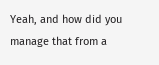Yeah, and how did you manage that from a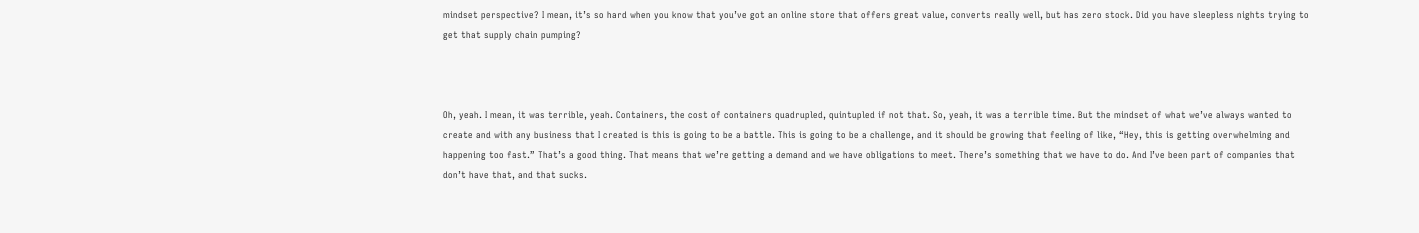mindset perspective? I mean, it’s so hard when you know that you’ve got an online store that offers great value, converts really well, but has zero stock. Did you have sleepless nights trying to get that supply chain pumping?



Oh, yeah. I mean, it was terrible, yeah. Containers, the cost of containers quadrupled, quintupled if not that. So, yeah, it was a terrible time. But the mindset of what we’ve always wanted to create and with any business that I created is this is going to be a battle. This is going to be a challenge, and it should be growing that feeling of like, “Hey, this is getting overwhelming and happening too fast.” That’s a good thing. That means that we’re getting a demand and we have obligations to meet. There’s something that we have to do. And I’ve been part of companies that don’t have that, and that sucks.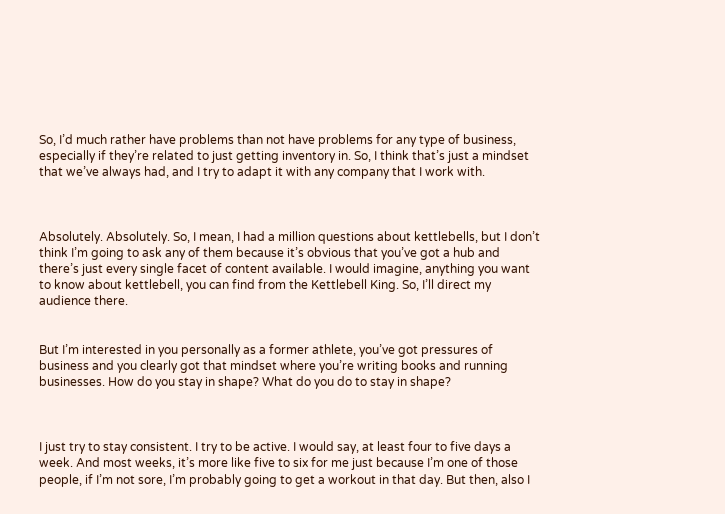So, I’d much rather have problems than not have problems for any type of business, especially if they’re related to just getting inventory in. So, I think that’s just a mindset that we’ve always had, and I try to adapt it with any company that I work with.



Absolutely. Absolutely. So, I mean, I had a million questions about kettlebells, but I don’t think I’m going to ask any of them because it’s obvious that you’ve got a hub and there’s just every single facet of content available. I would imagine, anything you want to know about kettlebell, you can find from the Kettlebell King. So, I’ll direct my audience there.


But I’m interested in you personally as a former athlete, you’ve got pressures of business and you clearly got that mindset where you’re writing books and running businesses. How do you stay in shape? What do you do to stay in shape?



I just try to stay consistent. I try to be active. I would say, at least four to five days a week. And most weeks, it’s more like five to six for me just because I’m one of those people, if I’m not sore, I’m probably going to get a workout in that day. But then, also I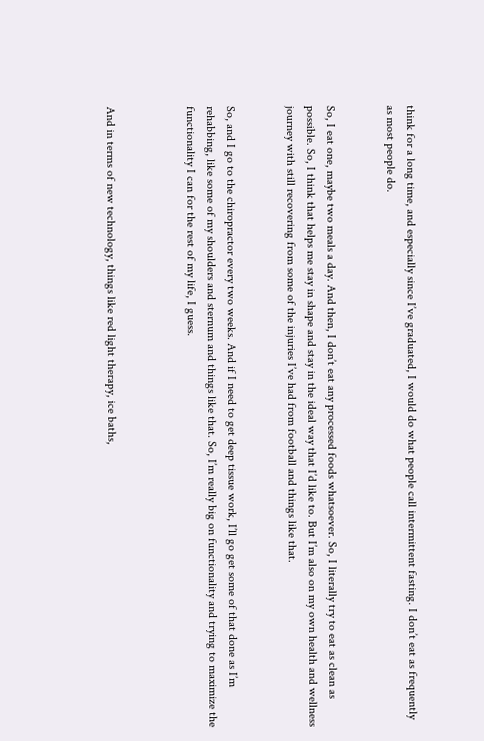think for a long time, and especially since I’ve graduated, I would do what people call intermittent fasting. I don’t eat as frequently as most people do.


So, I eat one, maybe two meals a day. And then, I don’t eat any processed foods whatsoever. So, I literally try to eat as clean as possible. So, I think that helps me stay in shape and stay in the ideal way that I’d like to. But I’m also on my own health and wellness journey with still recovering from some of the injuries I’ve had from football and things like that.


So, and I go to the chiropractor every two weeks. And if I need to get deep tissue work, I’ll go get some of that done as I’m rehabbing, like some of my shoulders and sternum and things like that. So, I’m really big on functionality and trying to maximize the functionality I can for the rest of my life, I guess.



And in terms of new technology, things like red light therapy, ice baths,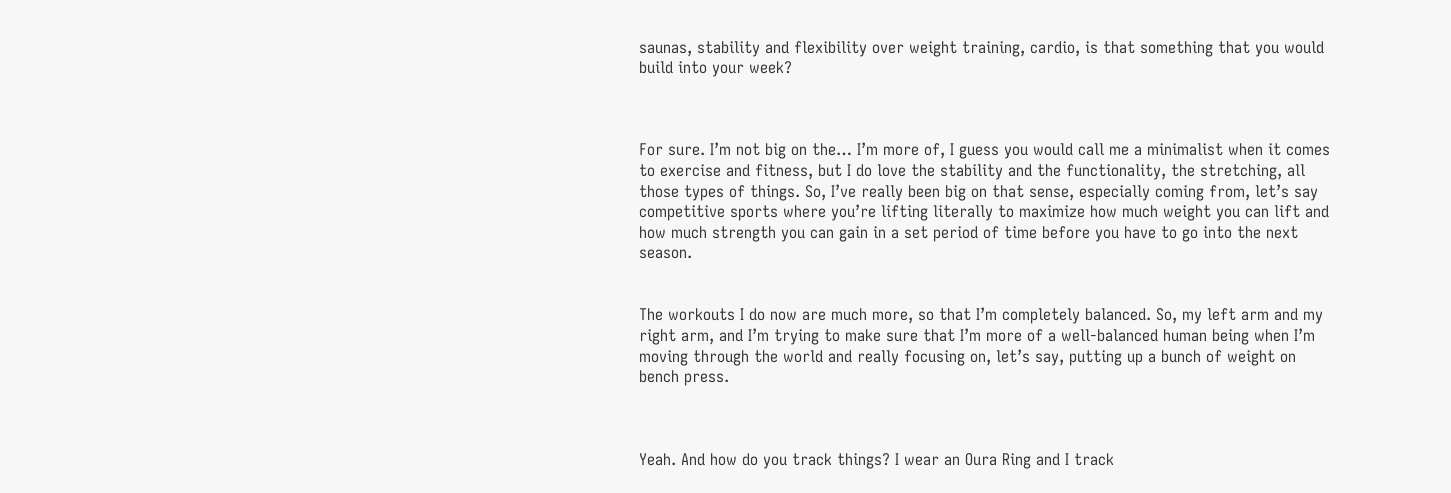saunas, stability and flexibility over weight training, cardio, is that something that you would build into your week?



For sure. I’m not big on the… I’m more of, I guess you would call me a minimalist when it comes to exercise and fitness, but I do love the stability and the functionality, the stretching, all those types of things. So, I’ve really been big on that sense, especially coming from, let’s say competitive sports where you’re lifting literally to maximize how much weight you can lift and how much strength you can gain in a set period of time before you have to go into the next season.


The workouts I do now are much more, so that I’m completely balanced. So, my left arm and my right arm, and I’m trying to make sure that I’m more of a well-balanced human being when I’m moving through the world and really focusing on, let’s say, putting up a bunch of weight on bench press.



Yeah. And how do you track things? I wear an Oura Ring and I track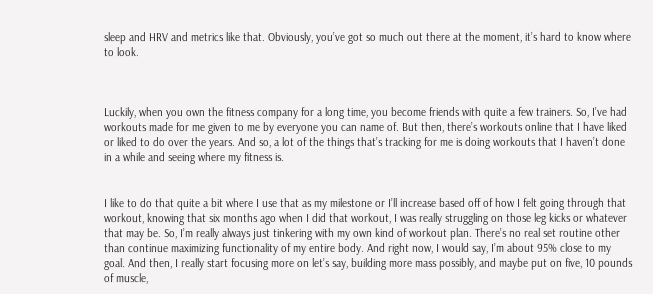sleep and HRV and metrics like that. Obviously, you’ve got so much out there at the moment, it’s hard to know where to look.



Luckily, when you own the fitness company for a long time, you become friends with quite a few trainers. So, I’ve had workouts made for me given to me by everyone you can name of. But then, there’s workouts online that I have liked or liked to do over the years. And so, a lot of the things that’s tracking for me is doing workouts that I haven’t done in a while and seeing where my fitness is.


I like to do that quite a bit where I use that as my milestone or I’ll increase based off of how I felt going through that workout, knowing that six months ago when I did that workout, I was really struggling on those leg kicks or whatever that may be. So, I’m really always just tinkering with my own kind of workout plan. There’s no real set routine other than continue maximizing functionality of my entire body. And right now, I would say, I’m about 95% close to my goal. And then, I really start focusing more on let’s say, building more mass possibly, and maybe put on five, 10 pounds of muscle,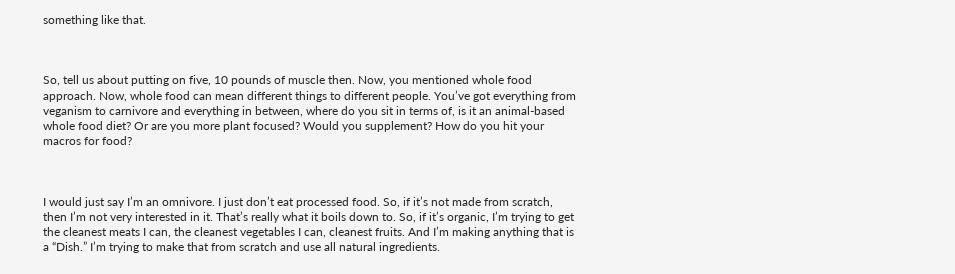something like that.



So, tell us about putting on five, 10 pounds of muscle then. Now, you mentioned whole food approach. Now, whole food can mean different things to different people. You’ve got everything from veganism to carnivore and everything in between, where do you sit in terms of, is it an animal-based whole food diet? Or are you more plant focused? Would you supplement? How do you hit your macros for food?



I would just say I’m an omnivore. I just don’t eat processed food. So, if it’s not made from scratch, then I’m not very interested in it. That’s really what it boils down to. So, if it’s organic, I’m trying to get the cleanest meats I can, the cleanest vegetables I can, cleanest fruits. And I’m making anything that is a “Dish.” I’m trying to make that from scratch and use all natural ingredients.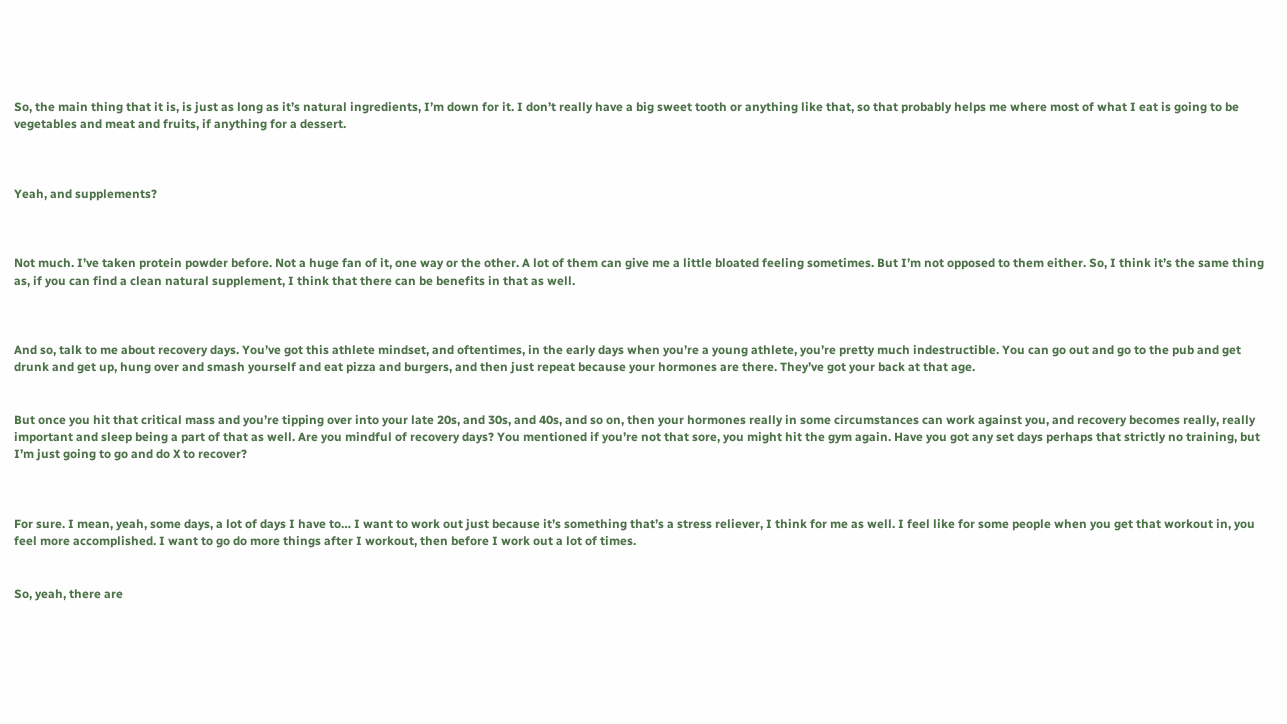So, the main thing that it is, is just as long as it’s natural ingredients, I’m down for it. I don’t really have a big sweet tooth or anything like that, so that probably helps me where most of what I eat is going to be vegetables and meat and fruits, if anything for a dessert.



Yeah, and supplements?



Not much. I’ve taken protein powder before. Not a huge fan of it, one way or the other. A lot of them can give me a little bloated feeling sometimes. But I’m not opposed to them either. So, I think it’s the same thing as, if you can find a clean natural supplement, I think that there can be benefits in that as well.



And so, talk to me about recovery days. You’ve got this athlete mindset, and oftentimes, in the early days when you’re a young athlete, you’re pretty much indestructible. You can go out and go to the pub and get drunk and get up, hung over and smash yourself and eat pizza and burgers, and then just repeat because your hormones are there. They’ve got your back at that age.


But once you hit that critical mass and you’re tipping over into your late 20s, and 30s, and 40s, and so on, then your hormones really in some circumstances can work against you, and recovery becomes really, really important and sleep being a part of that as well. Are you mindful of recovery days? You mentioned if you’re not that sore, you might hit the gym again. Have you got any set days perhaps that strictly no training, but I’m just going to go and do X to recover?



For sure. I mean, yeah, some days, a lot of days I have to… I want to work out just because it’s something that’s a stress reliever, I think for me as well. I feel like for some people when you get that workout in, you feel more accomplished. I want to go do more things after I workout, then before I work out a lot of times.


So, yeah, there are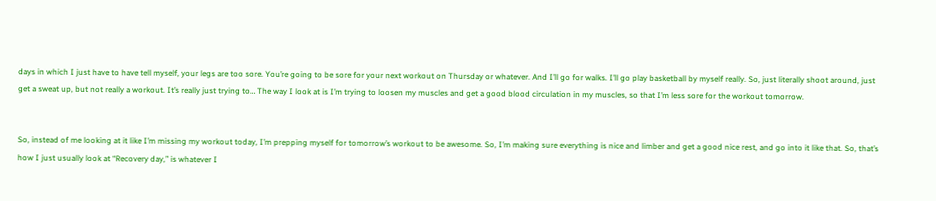days in which I just have to have tell myself, your legs are too sore. You’re going to be sore for your next workout on Thursday or whatever. And I’ll go for walks. I’ll go play basketball by myself really. So, just literally shoot around, just get a sweat up, but not really a workout. It’s really just trying to… The way I look at is I’m trying to loosen my muscles and get a good blood circulation in my muscles, so that I’m less sore for the workout tomorrow.


So, instead of me looking at it like I’m missing my workout today, I’m prepping myself for tomorrow’s workout to be awesome. So, I’m making sure everything is nice and limber and get a good nice rest, and go into it like that. So, that’s how I just usually look at “Recovery day,” is whatever I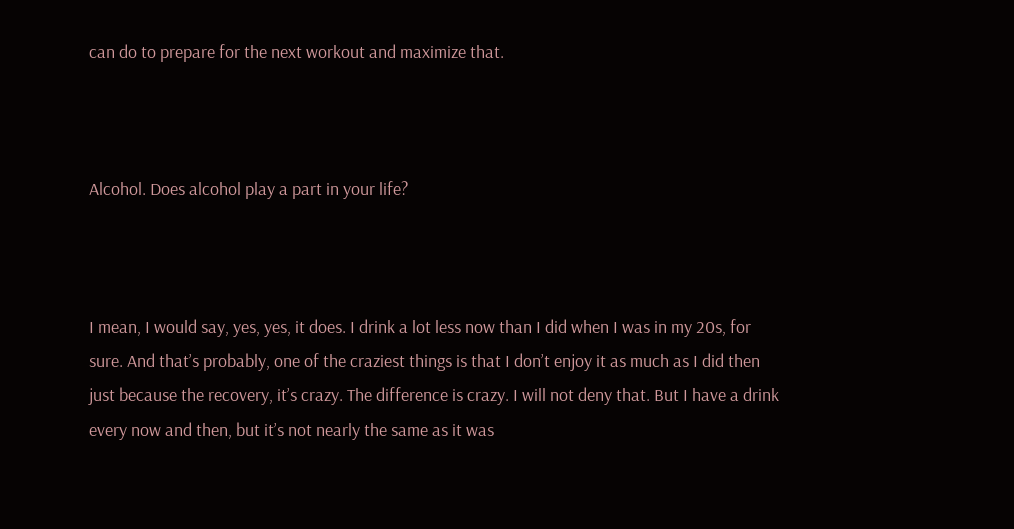can do to prepare for the next workout and maximize that.



Alcohol. Does alcohol play a part in your life?



I mean, I would say, yes, yes, it does. I drink a lot less now than I did when I was in my 20s, for sure. And that’s probably, one of the craziest things is that I don’t enjoy it as much as I did then just because the recovery, it’s crazy. The difference is crazy. I will not deny that. But I have a drink every now and then, but it’s not nearly the same as it was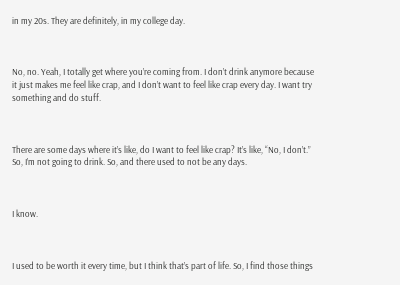in my 20s. They are definitely, in my college day.



No, no. Yeah, I totally get where you’re coming from. I don’t drink anymore because it just makes me feel like crap, and I don’t want to feel like crap every day. I want try something and do stuff.



There are some days where it’s like, do I want to feel like crap? It’s like, “No, I don’t.” So, I’m not going to drink. So, and there used to not be any days.



I know.



I used to be worth it every time, but I think that’s part of life. So, I find those things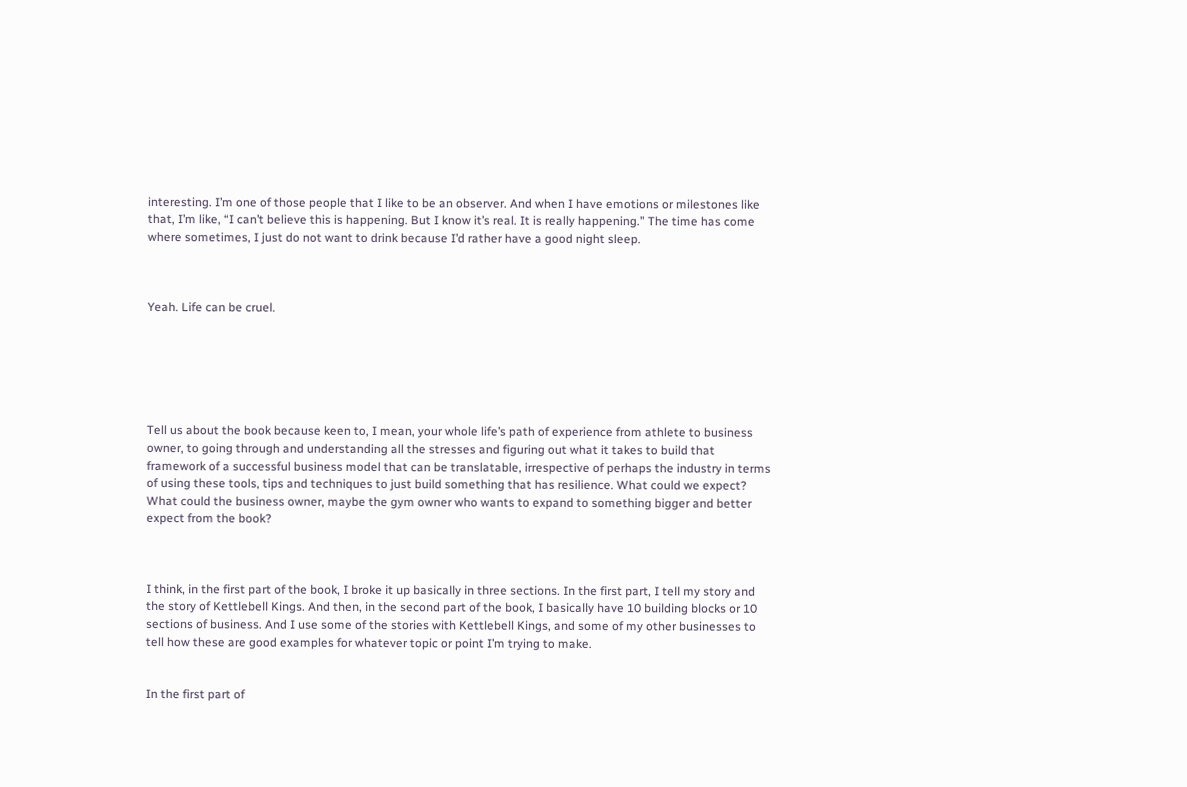interesting. I’m one of those people that I like to be an observer. And when I have emotions or milestones like that, I’m like, “I can’t believe this is happening. But I know it’s real. It is really happening.” The time has come where sometimes, I just do not want to drink because I’d rather have a good night sleep.



Yeah. Life can be cruel.






Tell us about the book because keen to, I mean, your whole life’s path of experience from athlete to business owner, to going through and understanding all the stresses and figuring out what it takes to build that framework of a successful business model that can be translatable, irrespective of perhaps the industry in terms of using these tools, tips and techniques to just build something that has resilience. What could we expect? What could the business owner, maybe the gym owner who wants to expand to something bigger and better expect from the book?



I think, in the first part of the book, I broke it up basically in three sections. In the first part, I tell my story and the story of Kettlebell Kings. And then, in the second part of the book, I basically have 10 building blocks or 10 sections of business. And I use some of the stories with Kettlebell Kings, and some of my other businesses to tell how these are good examples for whatever topic or point I’m trying to make.


In the first part of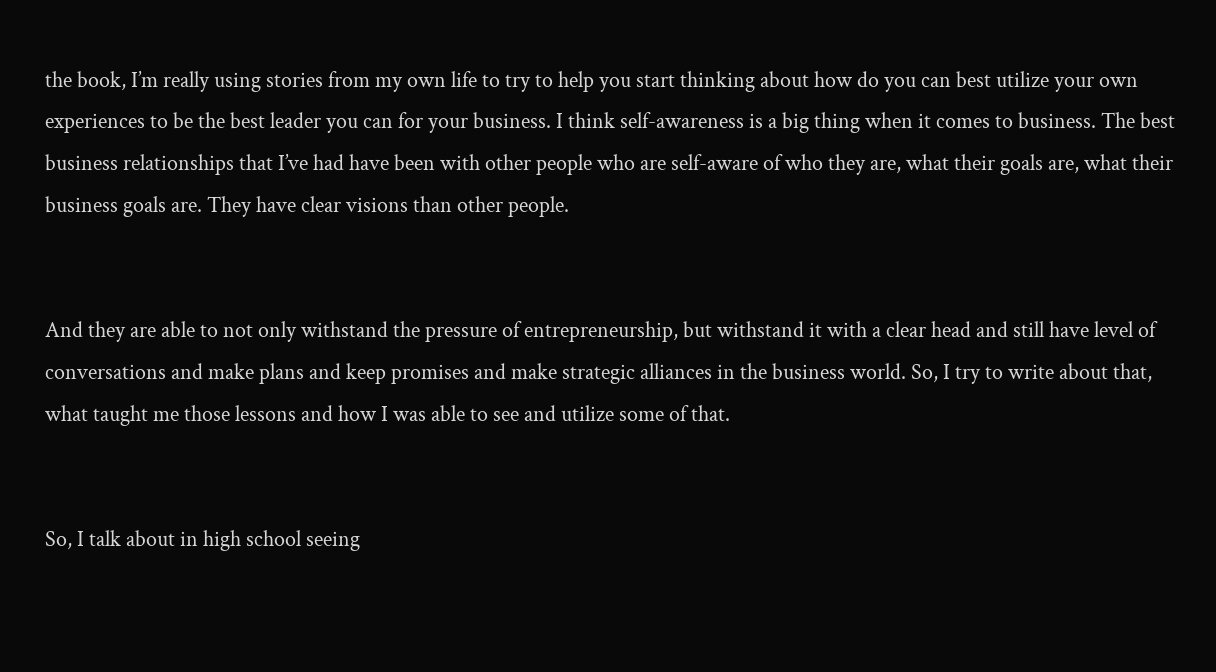the book, I’m really using stories from my own life to try to help you start thinking about how do you can best utilize your own experiences to be the best leader you can for your business. I think self-awareness is a big thing when it comes to business. The best business relationships that I’ve had have been with other people who are self-aware of who they are, what their goals are, what their business goals are. They have clear visions than other people.


And they are able to not only withstand the pressure of entrepreneurship, but withstand it with a clear head and still have level of conversations and make plans and keep promises and make strategic alliances in the business world. So, I try to write about that, what taught me those lessons and how I was able to see and utilize some of that.


So, I talk about in high school seeing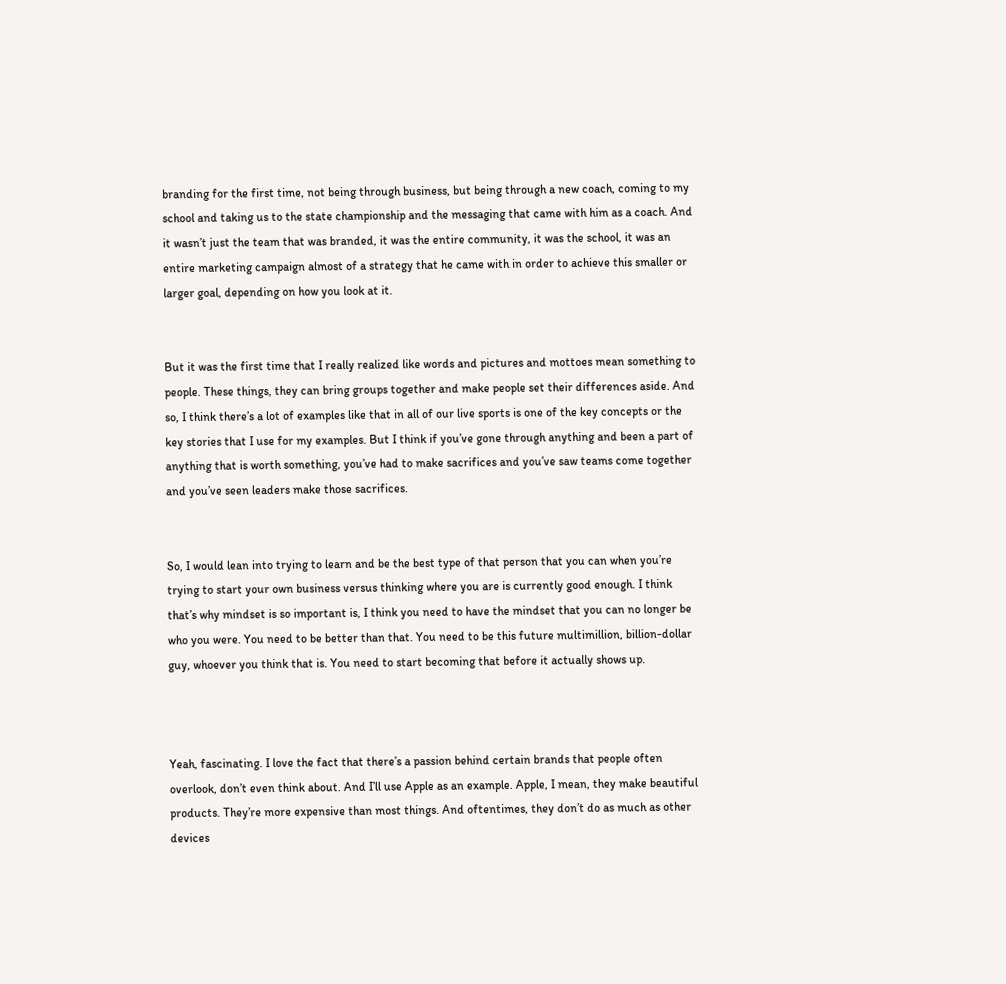branding for the first time, not being through business, but being through a new coach, coming to my school and taking us to the state championship and the messaging that came with him as a coach. And it wasn’t just the team that was branded, it was the entire community, it was the school, it was an entire marketing campaign almost of a strategy that he came with in order to achieve this smaller or larger goal, depending on how you look at it.


But it was the first time that I really realized like words and pictures and mottoes mean something to people. These things, they can bring groups together and make people set their differences aside. And so, I think there’s a lot of examples like that in all of our live sports is one of the key concepts or the key stories that I use for my examples. But I think if you’ve gone through anything and been a part of anything that is worth something, you’ve had to make sacrifices and you’ve saw teams come together and you’ve seen leaders make those sacrifices.


So, I would lean into trying to learn and be the best type of that person that you can when you’re trying to start your own business versus thinking where you are is currently good enough. I think that’s why mindset is so important is, I think you need to have the mindset that you can no longer be who you were. You need to be better than that. You need to be this future multimillion, billion-dollar guy, whoever you think that is. You need to start becoming that before it actually shows up.



Yeah, fascinating. I love the fact that there’s a passion behind certain brands that people often overlook, don’t even think about. And I’ll use Apple as an example. Apple, I mean, they make beautiful products. They’re more expensive than most things. And oftentimes, they don’t do as much as other devices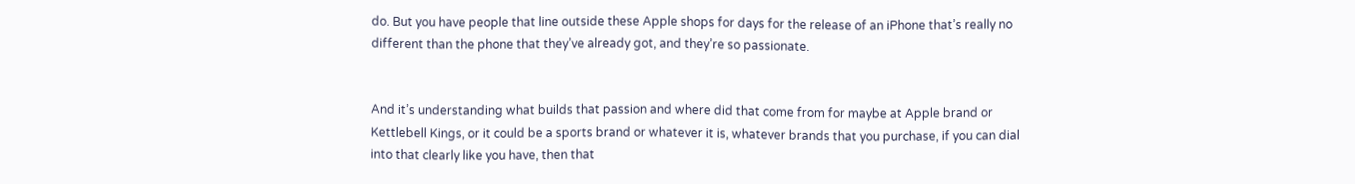do. But you have people that line outside these Apple shops for days for the release of an iPhone that’s really no different than the phone that they’ve already got, and they’re so passionate.


And it’s understanding what builds that passion and where did that come from for maybe at Apple brand or Kettlebell Kings, or it could be a sports brand or whatever it is, whatever brands that you purchase, if you can dial into that clearly like you have, then that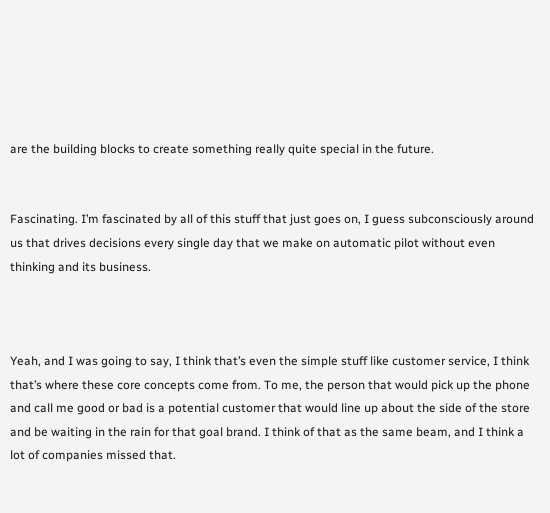are the building blocks to create something really quite special in the future.


Fascinating. I’m fascinated by all of this stuff that just goes on, I guess subconsciously around us that drives decisions every single day that we make on automatic pilot without even thinking and its business.



Yeah, and I was going to say, I think that’s even the simple stuff like customer service, I think that’s where these core concepts come from. To me, the person that would pick up the phone and call me good or bad is a potential customer that would line up about the side of the store and be waiting in the rain for that goal brand. I think of that as the same beam, and I think a lot of companies missed that.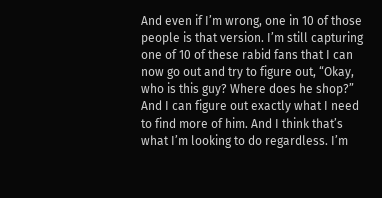And even if I’m wrong, one in 10 of those people is that version. I’m still capturing one of 10 of these rabid fans that I can now go out and try to figure out, “Okay, who is this guy? Where does he shop?” And I can figure out exactly what I need to find more of him. And I think that’s what I’m looking to do regardless. I’m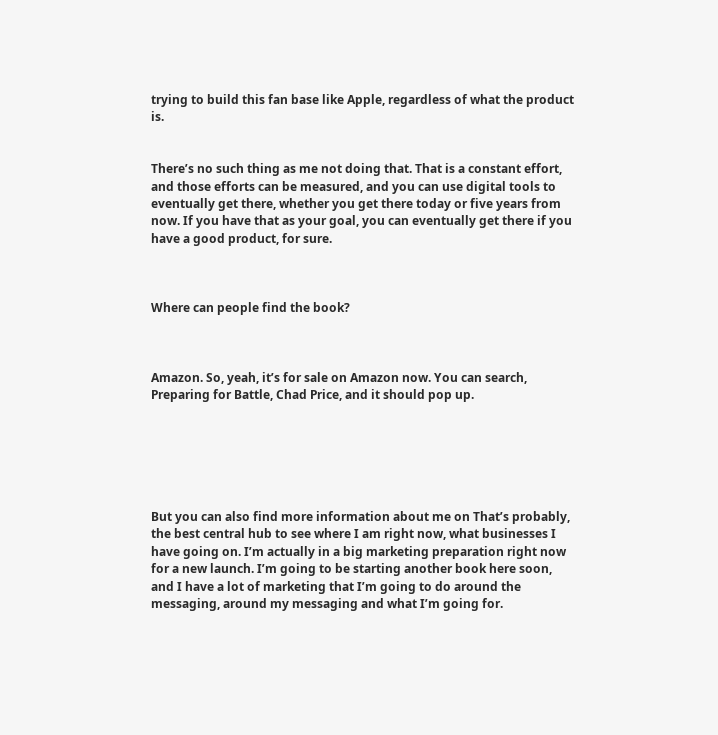trying to build this fan base like Apple, regardless of what the product is.


There’s no such thing as me not doing that. That is a constant effort, and those efforts can be measured, and you can use digital tools to eventually get there, whether you get there today or five years from now. If you have that as your goal, you can eventually get there if you have a good product, for sure.



Where can people find the book?



Amazon. So, yeah, it’s for sale on Amazon now. You can search, Preparing for Battle, Chad Price, and it should pop up.






But you can also find more information about me on That’s probably, the best central hub to see where I am right now, what businesses I have going on. I’m actually in a big marketing preparation right now for a new launch. I’m going to be starting another book here soon, and I have a lot of marketing that I’m going to do around the messaging, around my messaging and what I’m going for.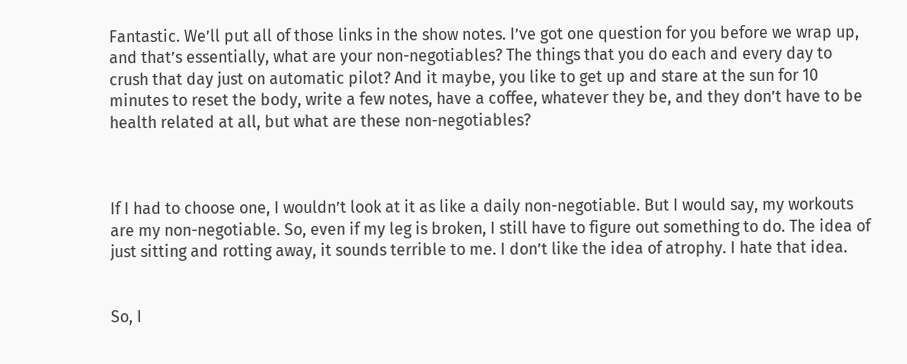Fantastic. We’ll put all of those links in the show notes. I’ve got one question for you before we wrap up, and that’s essentially, what are your non-negotiables? The things that you do each and every day to crush that day just on automatic pilot? And it maybe, you like to get up and stare at the sun for 10 minutes to reset the body, write a few notes, have a coffee, whatever they be, and they don’t have to be health related at all, but what are these non-negotiables?



If I had to choose one, I wouldn’t look at it as like a daily non-negotiable. But I would say, my workouts are my non-negotiable. So, even if my leg is broken, I still have to figure out something to do. The idea of just sitting and rotting away, it sounds terrible to me. I don’t like the idea of atrophy. I hate that idea.


So, I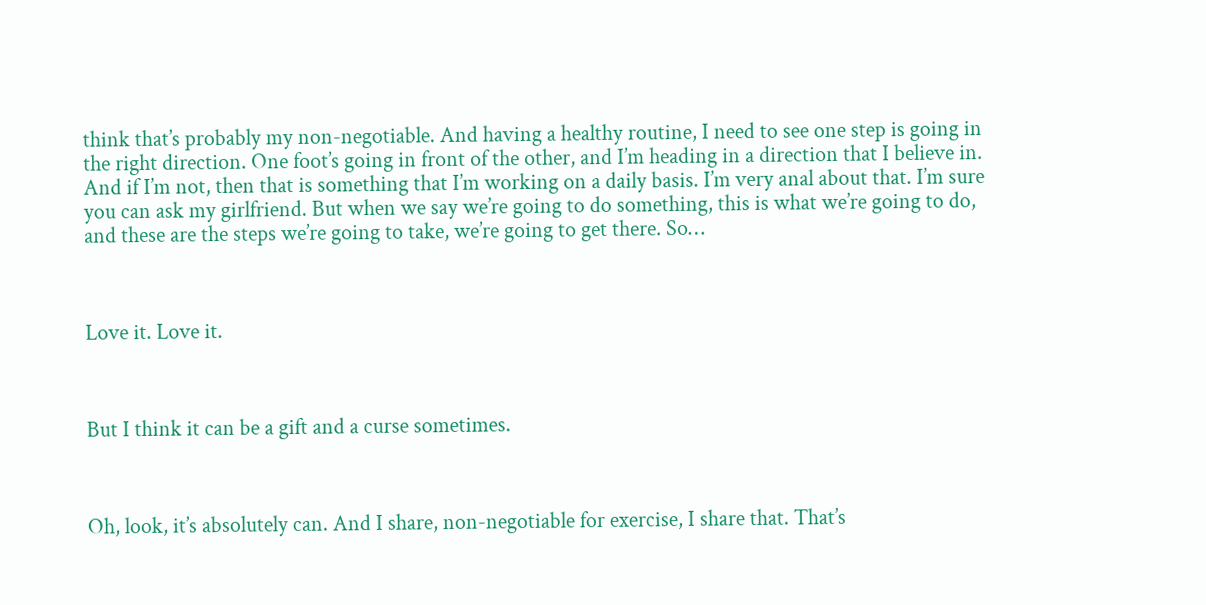think that’s probably my non-negotiable. And having a healthy routine, I need to see one step is going in the right direction. One foot’s going in front of the other, and I’m heading in a direction that I believe in. And if I’m not, then that is something that I’m working on a daily basis. I’m very anal about that. I’m sure you can ask my girlfriend. But when we say we’re going to do something, this is what we’re going to do, and these are the steps we’re going to take, we’re going to get there. So…



Love it. Love it.



But I think it can be a gift and a curse sometimes.



Oh, look, it’s absolutely can. And I share, non-negotiable for exercise, I share that. That’s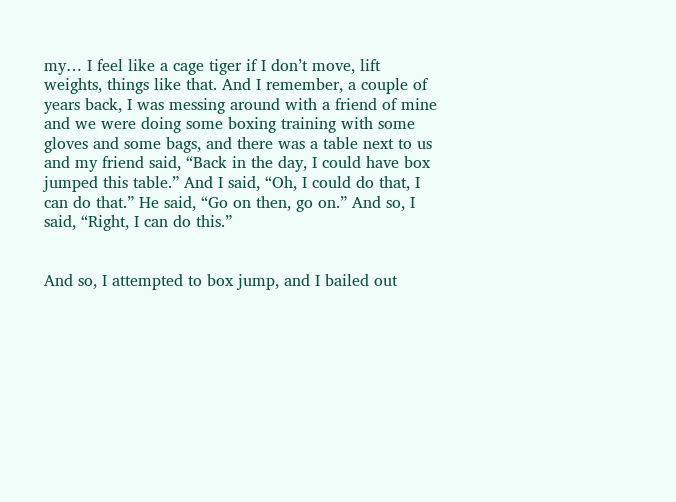my… I feel like a cage tiger if I don’t move, lift weights, things like that. And I remember, a couple of years back, I was messing around with a friend of mine and we were doing some boxing training with some gloves and some bags, and there was a table next to us and my friend said, “Back in the day, I could have box jumped this table.” And I said, “Oh, I could do that, I can do that.” He said, “Go on then, go on.” And so, I said, “Right, I can do this.”


And so, I attempted to box jump, and I bailed out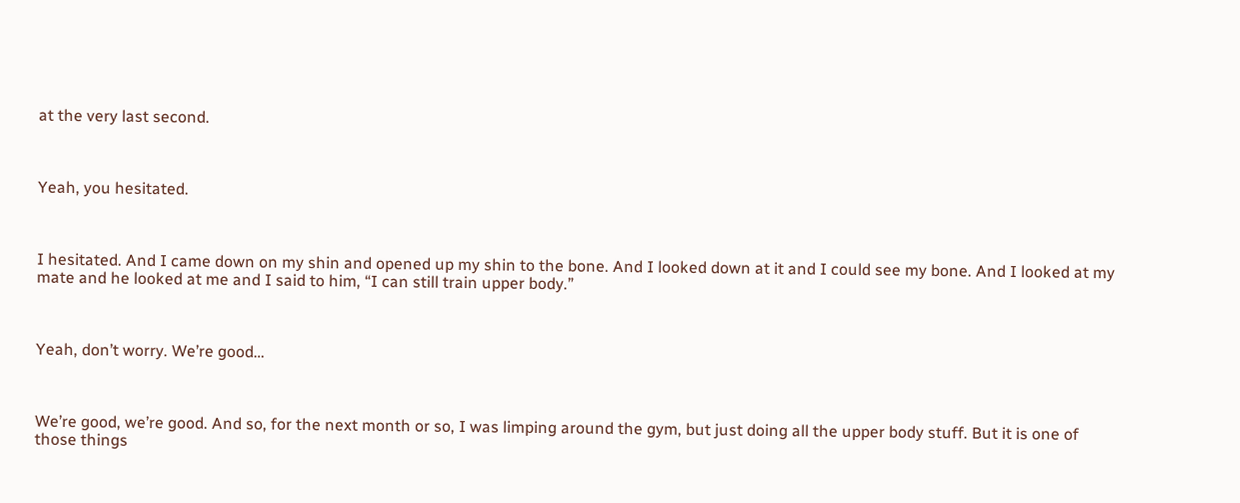at the very last second.



Yeah, you hesitated.



I hesitated. And I came down on my shin and opened up my shin to the bone. And I looked down at it and I could see my bone. And I looked at my mate and he looked at me and I said to him, “I can still train upper body.”



Yeah, don’t worry. We’re good…



We’re good, we’re good. And so, for the next month or so, I was limping around the gym, but just doing all the upper body stuff. But it is one of those things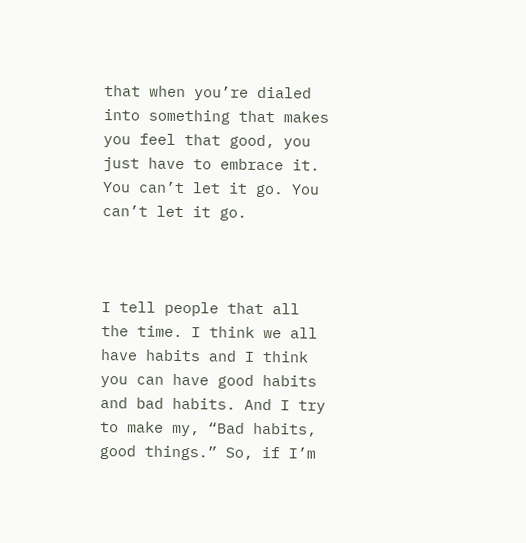that when you’re dialed into something that makes you feel that good, you just have to embrace it. You can’t let it go. You can’t let it go.



I tell people that all the time. I think we all have habits and I think you can have good habits and bad habits. And I try to make my, “Bad habits, good things.” So, if I’m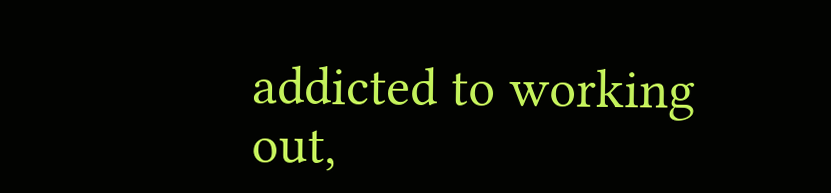addicted to working out,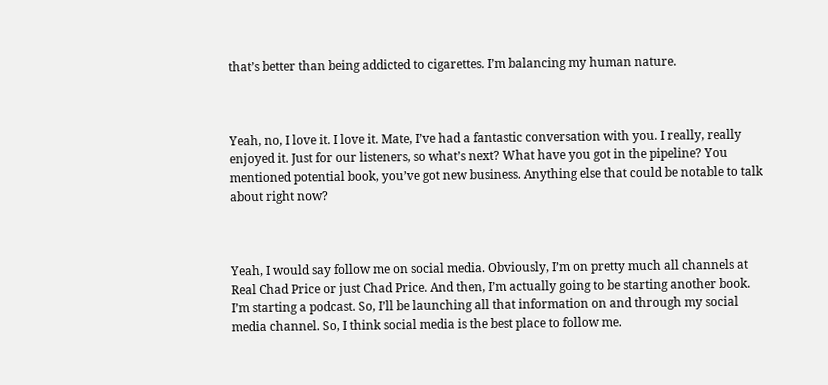that’s better than being addicted to cigarettes. I’m balancing my human nature.



Yeah, no, I love it. I love it. Mate, I’ve had a fantastic conversation with you. I really, really enjoyed it. Just for our listeners, so what’s next? What have you got in the pipeline? You mentioned potential book, you’ve got new business. Anything else that could be notable to talk about right now?



Yeah, I would say follow me on social media. Obviously, I’m on pretty much all channels at Real Chad Price or just Chad Price. And then, I’m actually going to be starting another book. I’m starting a podcast. So, I’ll be launching all that information on and through my social media channel. So, I think social media is the best place to follow me.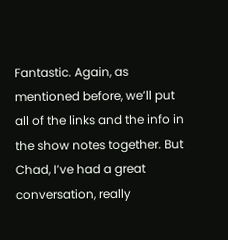Fantastic. Again, as mentioned before, we’ll put all of the links and the info in the show notes together. But Chad, I’ve had a great conversation, really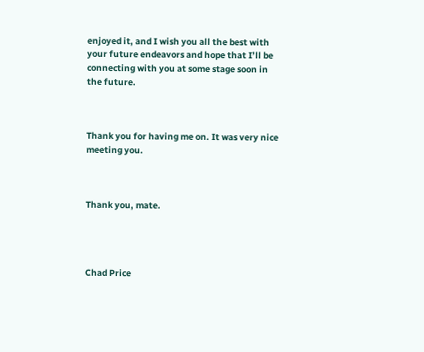enjoyed it, and I wish you all the best with your future endeavors and hope that I’ll be connecting with you at some stage soon in the future.



Thank you for having me on. It was very nice meeting you.



Thank you, mate.




Chad Price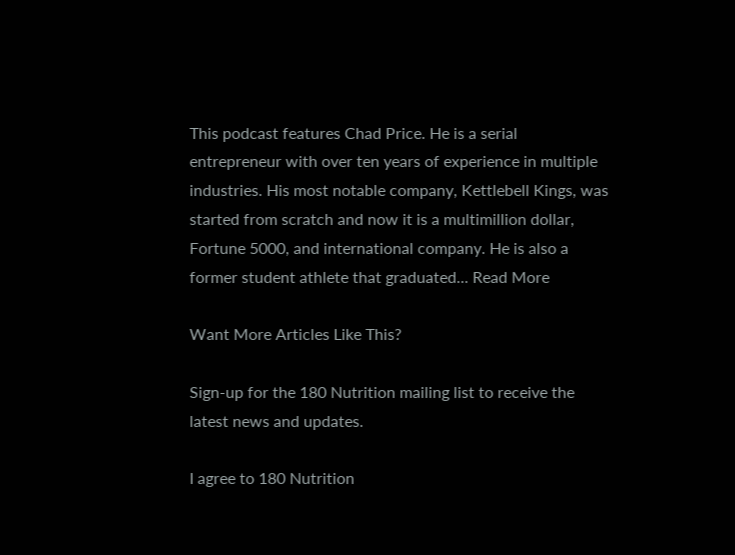This podcast features Chad Price. He is a serial entrepreneur with over ten years of experience in multiple industries. His most notable company, Kettlebell Kings, was started from scratch and now it is a multimillion dollar, Fortune 5000, and international company. He is also a former student athlete that graduated... Read More

Want More Articles Like This?

Sign-up for the 180 Nutrition mailing list to receive the latest news and updates.

I agree to 180 Nutrition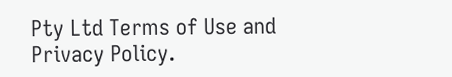Pty Ltd Terms of Use and Privacy Policy.